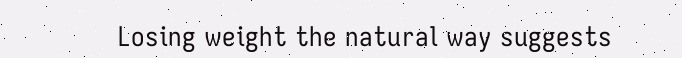Losing weight the natural way suggests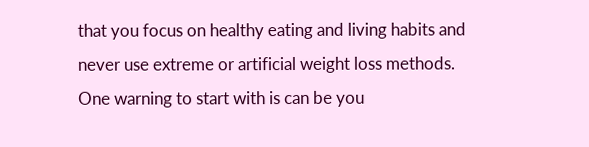that you focus on healthy eating and living habits and never use extreme or artificial weight loss methods. One warning to start with is can be you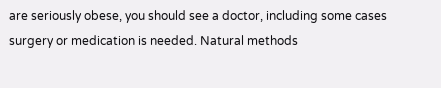are seriously obese, you should see a doctor, including some cases surgery or medication is needed. Natural methods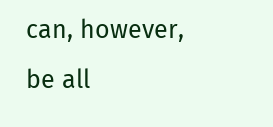can, however, be all